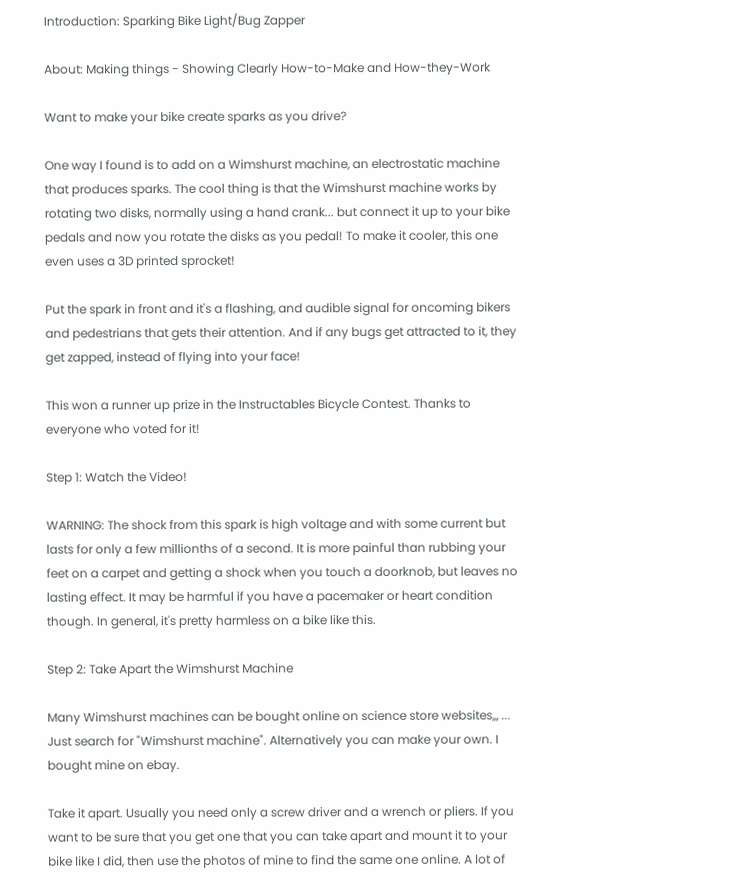Introduction: Sparking Bike Light/Bug Zapper

About: Making things - Showing Clearly How-to-Make and How-they-Work

Want to make your bike create sparks as you drive?

One way I found is to add on a Wimshurst machine, an electrostatic machine that produces sparks. The cool thing is that the Wimshurst machine works by rotating two disks, normally using a hand crank... but connect it up to your bike pedals and now you rotate the disks as you pedal! To make it cooler, this one even uses a 3D printed sprocket!

Put the spark in front and it's a flashing, and audible signal for oncoming bikers and pedestrians that gets their attention. And if any bugs get attracted to it, they get zapped, instead of flying into your face!

This won a runner up prize in the Instructables Bicycle Contest. Thanks to everyone who voted for it!

Step 1: Watch the Video!

WARNING: The shock from this spark is high voltage and with some current but lasts for only a few millionths of a second. It is more painful than rubbing your feet on a carpet and getting a shock when you touch a doorknob, but leaves no lasting effect. It may be harmful if you have a pacemaker or heart condition though. In general, it's pretty harmless on a bike like this.

Step 2: Take Apart the Wimshurst Machine

Many Wimshurst machines can be bought online on science store websites,,, ... Just search for "Wimshurst machine". Alternatively you can make your own. I bought mine on ebay.

Take it apart. Usually you need only a screw driver and a wrench or pliers. If you want to be sure that you get one that you can take apart and mount it to your bike like I did, then use the photos of mine to find the same one online. A lot of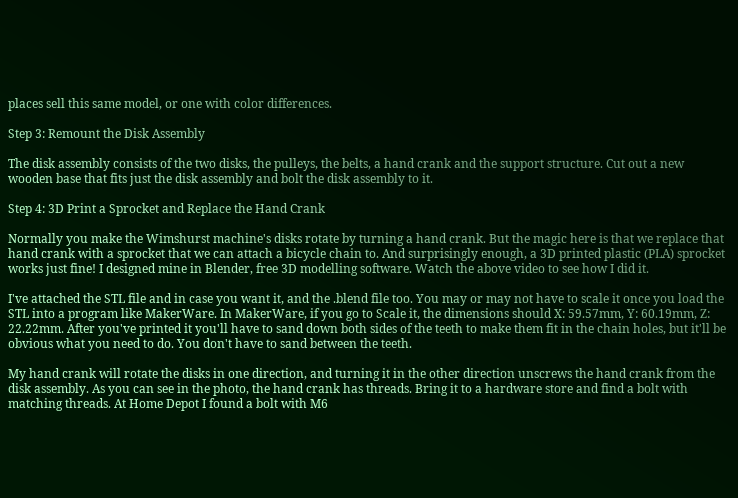places sell this same model, or one with color differences.

Step 3: Remount the Disk Assembly

The disk assembly consists of the two disks, the pulleys, the belts, a hand crank and the support structure. Cut out a new wooden base that fits just the disk assembly and bolt the disk assembly to it.

Step 4: 3D Print a Sprocket and Replace the Hand Crank

Normally you make the Wimshurst machine's disks rotate by turning a hand crank. But the magic here is that we replace that hand crank with a sprocket that we can attach a bicycle chain to. And surprisingly enough, a 3D printed plastic (PLA) sprocket works just fine! I designed mine in Blender, free 3D modelling software. Watch the above video to see how I did it.

I've attached the STL file and in case you want it, and the .blend file too. You may or may not have to scale it once you load the STL into a program like MakerWare. In MakerWare, if you go to Scale it, the dimensions should X: 59.57mm, Y: 60.19mm, Z: 22.22mm. After you've printed it you'll have to sand down both sides of the teeth to make them fit in the chain holes, but it'll be obvious what you need to do. You don't have to sand between the teeth.

My hand crank will rotate the disks in one direction, and turning it in the other direction unscrews the hand crank from the disk assembly. As you can see in the photo, the hand crank has threads. Bring it to a hardware store and find a bolt with matching threads. At Home Depot I found a bolt with M6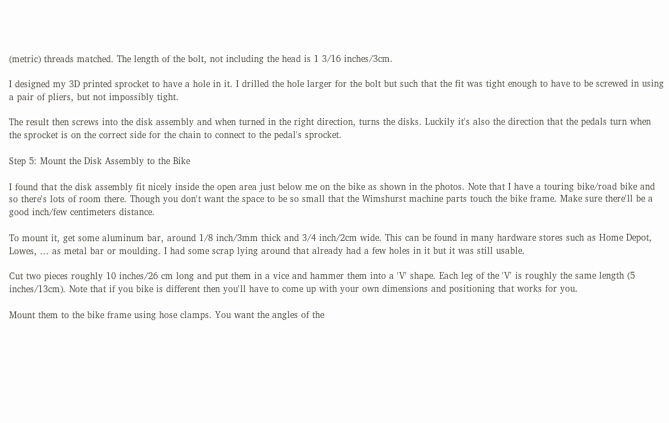(metric) threads matched. The length of the bolt, not including the head is 1 3/16 inches/3cm.

I designed my 3D printed sprocket to have a hole in it. I drilled the hole larger for the bolt but such that the fit was tight enough to have to be screwed in using a pair of pliers, but not impossibly tight.

The result then screws into the disk assembly and when turned in the right direction, turns the disks. Luckily it's also the direction that the pedals turn when the sprocket is on the correct side for the chain to connect to the pedal's sprocket.

Step 5: Mount the Disk Assembly to the Bike

I found that the disk assembly fit nicely inside the open area just below me on the bike as shown in the photos. Note that I have a touring bike/road bike and so there's lots of room there. Though you don't want the space to be so small that the Wimshurst machine parts touch the bike frame. Make sure there'll be a good inch/few centimeters distance.

To mount it, get some aluminum bar, around 1/8 inch/3mm thick and 3/4 inch/2cm wide. This can be found in many hardware stores such as Home Depot, Lowes, ... as metal bar or moulding. I had some scrap lying around that already had a few holes in it but it was still usable.

Cut two pieces roughly 10 inches/26 cm long and put them in a vice and hammer them into a 'V' shape. Each leg of the 'V' is roughly the same length (5 inches/13cm). Note that if you bike is different then you'll have to come up with your own dimensions and positioning that works for you.

Mount them to the bike frame using hose clamps. You want the angles of the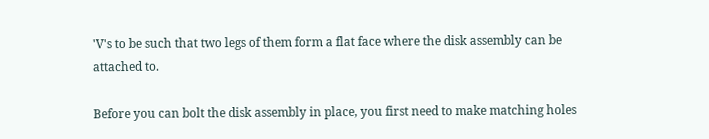'V's to be such that two legs of them form a flat face where the disk assembly can be attached to.

Before you can bolt the disk assembly in place, you first need to make matching holes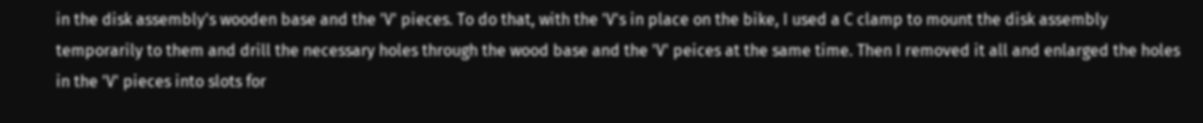in the disk assembly's wooden base and the 'V' pieces. To do that, with the 'V's in place on the bike, I used a C clamp to mount the disk assembly temporarily to them and drill the necessary holes through the wood base and the 'V' peices at the same time. Then I removed it all and enlarged the holes in the 'V' pieces into slots for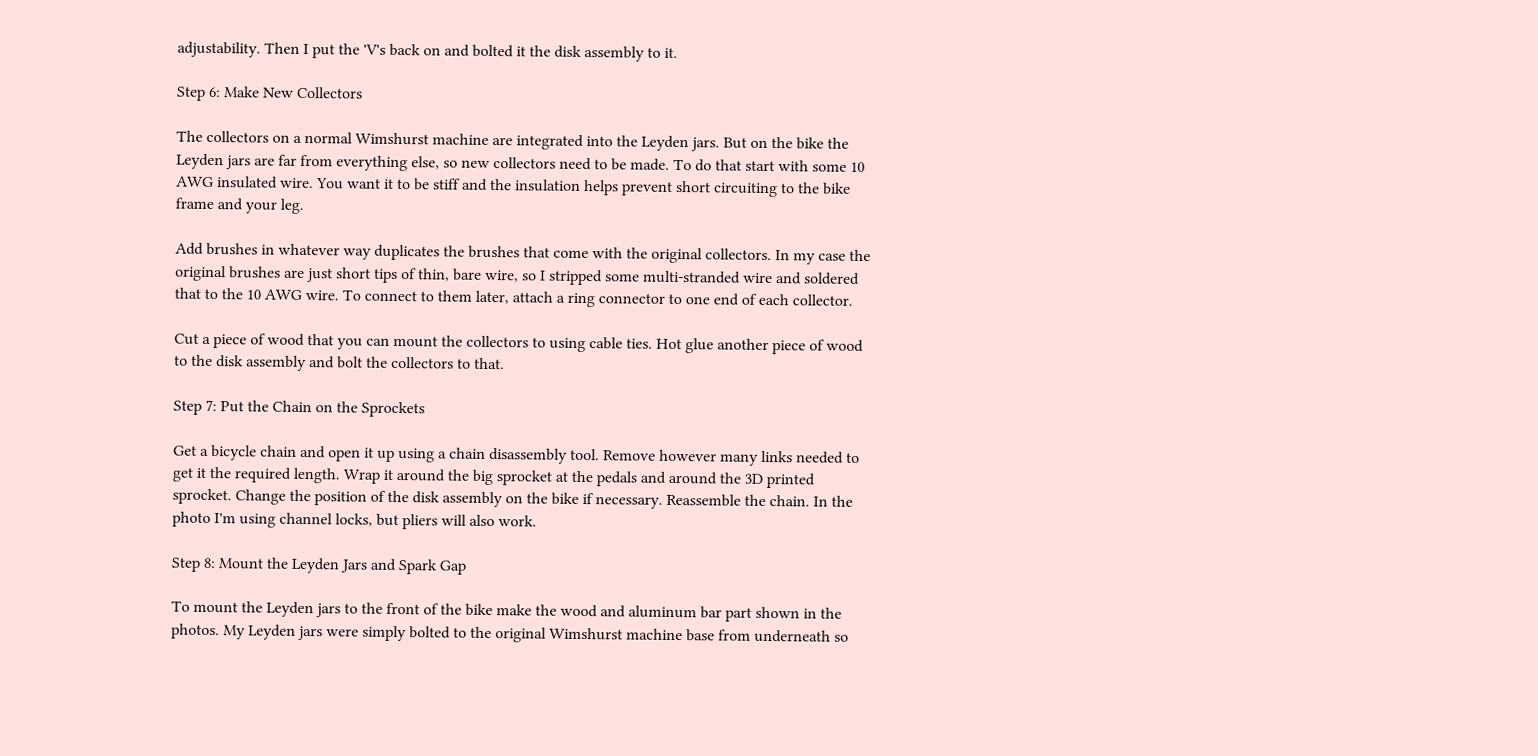adjustability. Then I put the 'V's back on and bolted it the disk assembly to it.

Step 6: Make New Collectors

The collectors on a normal Wimshurst machine are integrated into the Leyden jars. But on the bike the Leyden jars are far from everything else, so new collectors need to be made. To do that start with some 10 AWG insulated wire. You want it to be stiff and the insulation helps prevent short circuiting to the bike frame and your leg.

Add brushes in whatever way duplicates the brushes that come with the original collectors. In my case the original brushes are just short tips of thin, bare wire, so I stripped some multi-stranded wire and soldered that to the 10 AWG wire. To connect to them later, attach a ring connector to one end of each collector.

Cut a piece of wood that you can mount the collectors to using cable ties. Hot glue another piece of wood to the disk assembly and bolt the collectors to that.

Step 7: Put the Chain on the Sprockets

Get a bicycle chain and open it up using a chain disassembly tool. Remove however many links needed to get it the required length. Wrap it around the big sprocket at the pedals and around the 3D printed sprocket. Change the position of the disk assembly on the bike if necessary. Reassemble the chain. In the photo I'm using channel locks, but pliers will also work.

Step 8: Mount the Leyden Jars and Spark Gap

To mount the Leyden jars to the front of the bike make the wood and aluminum bar part shown in the photos. My Leyden jars were simply bolted to the original Wimshurst machine base from underneath so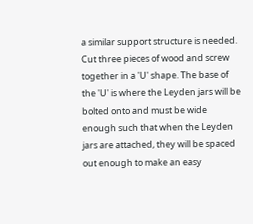a similar support structure is needed. Cut three pieces of wood and screw together in a 'U' shape. The base of the 'U' is where the Leyden jars will be bolted onto and must be wide enough such that when the Leyden jars are attached, they will be spaced out enough to make an easy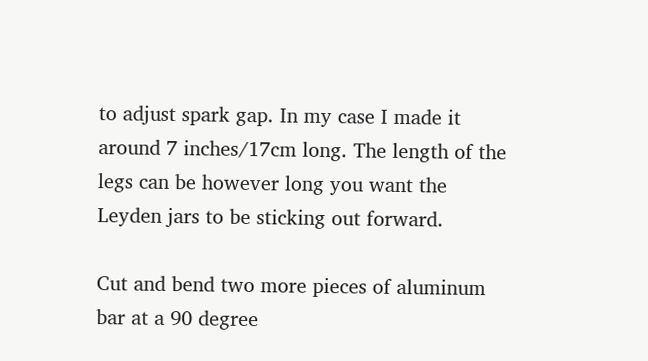to adjust spark gap. In my case I made it around 7 inches/17cm long. The length of the legs can be however long you want the Leyden jars to be sticking out forward.

Cut and bend two more pieces of aluminum bar at a 90 degree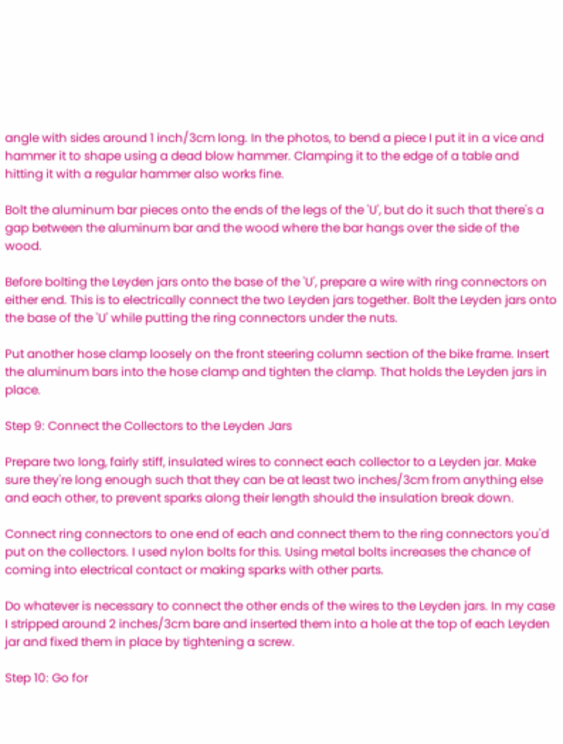angle with sides around 1 inch/3cm long. In the photos, to bend a piece I put it in a vice and hammer it to shape using a dead blow hammer. Clamping it to the edge of a table and hitting it with a regular hammer also works fine.

Bolt the aluminum bar pieces onto the ends of the legs of the 'U', but do it such that there's a gap between the aluminum bar and the wood where the bar hangs over the side of the wood.

Before bolting the Leyden jars onto the base of the 'U', prepare a wire with ring connectors on either end. This is to electrically connect the two Leyden jars together. Bolt the Leyden jars onto the base of the 'U' while putting the ring connectors under the nuts.

Put another hose clamp loosely on the front steering column section of the bike frame. Insert the aluminum bars into the hose clamp and tighten the clamp. That holds the Leyden jars in place.

Step 9: Connect the Collectors to the Leyden Jars

Prepare two long, fairly stiff, insulated wires to connect each collector to a Leyden jar. Make sure they're long enough such that they can be at least two inches/3cm from anything else and each other, to prevent sparks along their length should the insulation break down.

Connect ring connectors to one end of each and connect them to the ring connectors you'd put on the collectors. I used nylon bolts for this. Using metal bolts increases the chance of coming into electrical contact or making sparks with other parts.

Do whatever is necessary to connect the other ends of the wires to the Leyden jars. In my case I stripped around 2 inches/3cm bare and inserted them into a hole at the top of each Leyden jar and fixed them in place by tightening a screw.

Step 10: Go for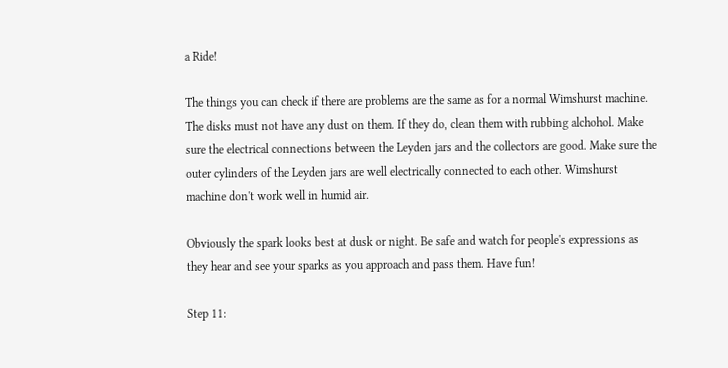a Ride!

The things you can check if there are problems are the same as for a normal Wimshurst machine. The disks must not have any dust on them. If they do, clean them with rubbing alchohol. Make sure the electrical connections between the Leyden jars and the collectors are good. Make sure the outer cylinders of the Leyden jars are well electrically connected to each other. Wimshurst machine don't work well in humid air.

Obviously the spark looks best at dusk or night. Be safe and watch for people's expressions as they hear and see your sparks as you approach and pass them. Have fun!

Step 11: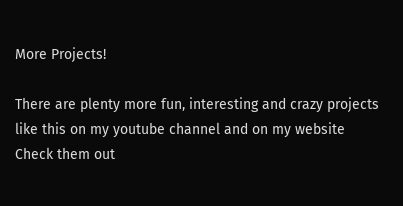More Projects!

There are plenty more fun, interesting and crazy projects like this on my youtube channel and on my website Check them out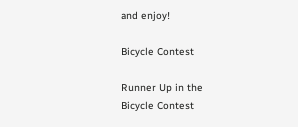and enjoy!

Bicycle Contest

Runner Up in the
Bicycle Contest